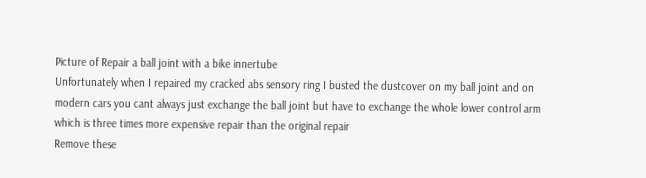Picture of Repair a ball joint with a bike innertube
Unfortunately when I repaired my cracked abs sensory ring I busted the dustcover on my ball joint and on modern cars you cant always just exchange the ball joint but have to exchange the whole lower control arm which is three times more expensive repair than the original repair
Remove these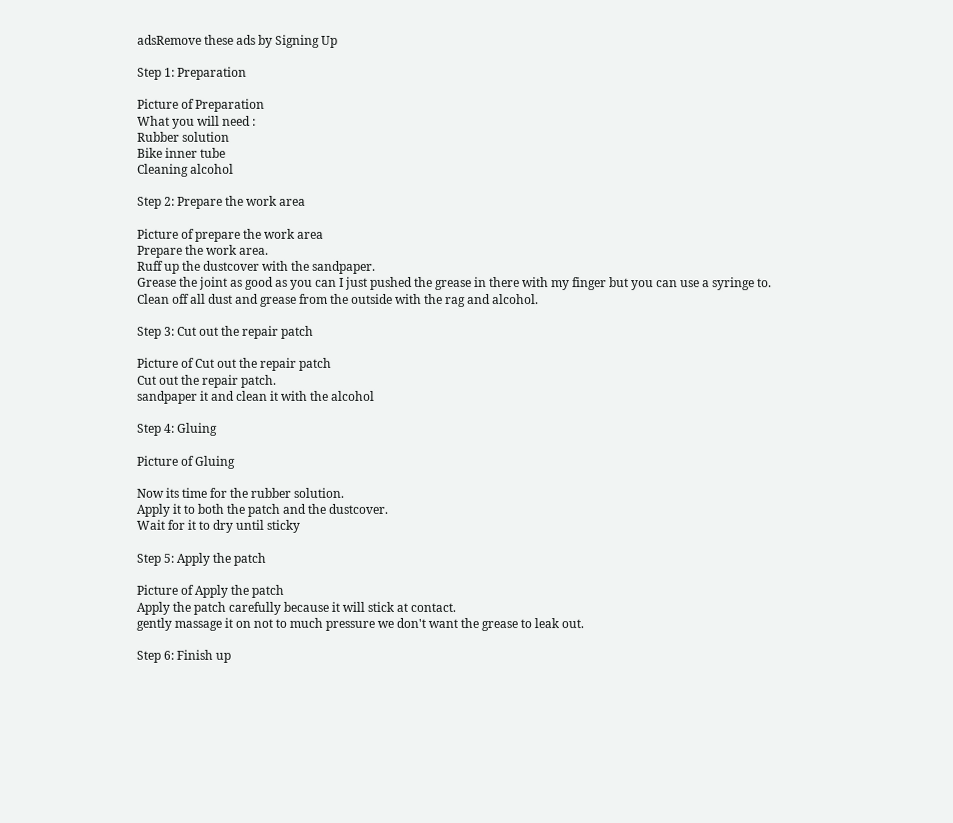adsRemove these ads by Signing Up

Step 1: Preparation

Picture of Preparation
What you will need :
Rubber solution
Bike inner tube
Cleaning alcohol

Step 2: Prepare the work area

Picture of prepare the work area
Prepare the work area.
Ruff up the dustcover with the sandpaper.
Grease the joint as good as you can I just pushed the grease in there with my finger but you can use a syringe to.
Clean off all dust and grease from the outside with the rag and alcohol.

Step 3: Cut out the repair patch

Picture of Cut out the repair patch
Cut out the repair patch.
sandpaper it and clean it with the alcohol

Step 4: Gluing

Picture of Gluing

Now its time for the rubber solution.
Apply it to both the patch and the dustcover.
Wait for it to dry until sticky

Step 5: Apply the patch

Picture of Apply the patch
Apply the patch carefully because it will stick at contact.
gently massage it on not to much pressure we don't want the grease to leak out.

Step 6: Finish up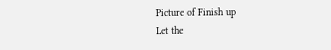Picture of Finish up
Let the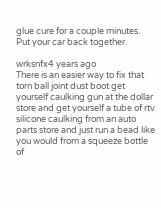glue cure for a couple minutes.
Put your car back together.

wrksnfx4 years ago
There is an easier way to fix that torn ball joint dust boot get yourself caulking gun at the dollar store and get yourself a tube of rtv silicone caulking from an auto parts store and just run a bead like you would from a squeeze bottle of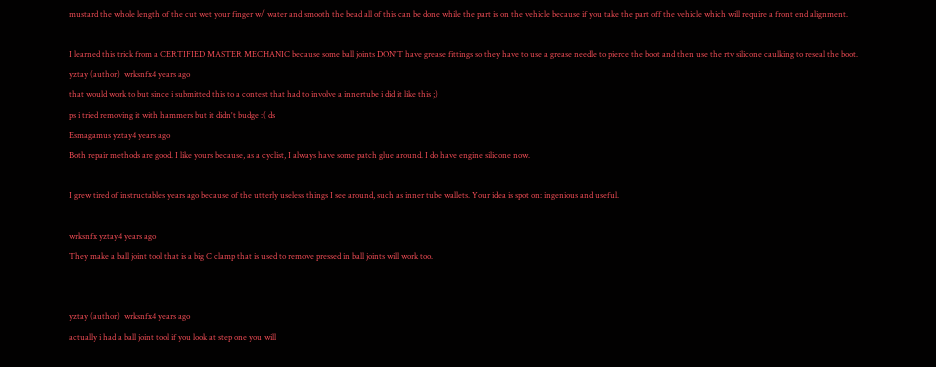mustard the whole length of the cut wet your finger w/ water and smooth the bead all of this can be done while the part is on the vehicle because if you take the part off the vehicle which will require a front end alignment.

I learned this trick from a CERTIFIED MASTER MECHANIC because some ball joints DON'T have grease fittings so they have to use a grease needle to pierce the boot and then use the rtv silicone caulking to reseal the boot.
yztay (author)  wrksnfx4 years ago
that would work to but since i submitted this to a contest that had to involve a innertube i did it like this ;)
ps i tried removing it with hammers but it didn't budge :( ds
Esmagamus yztay4 years ago
Both repair methods are good. I like yours because, as a cyclist, I always have some patch glue around. I do have engine silicone now.

I grew tired of instructables years ago because of the utterly useless things I see around, such as inner tube wallets. Your idea is spot on: ingenious and useful.

wrksnfx yztay4 years ago
They make a ball joint tool that is a big C clamp that is used to remove pressed in ball joints will work too.


yztay (author)  wrksnfx4 years ago
actually i had a ball joint tool if you look at step one you will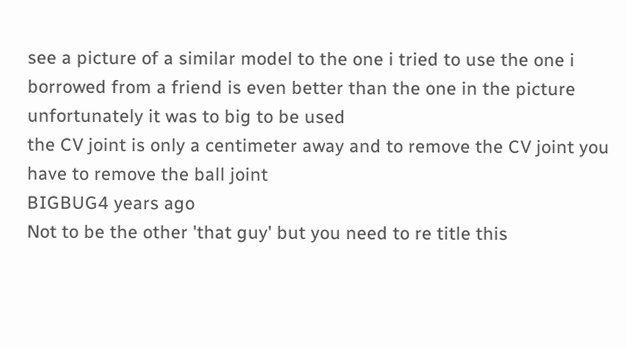see a picture of a similar model to the one i tried to use the one i borrowed from a friend is even better than the one in the picture unfortunately it was to big to be used
the CV joint is only a centimeter away and to remove the CV joint you have to remove the ball joint
BIGBUG4 years ago
Not to be the other 'that guy' but you need to re title this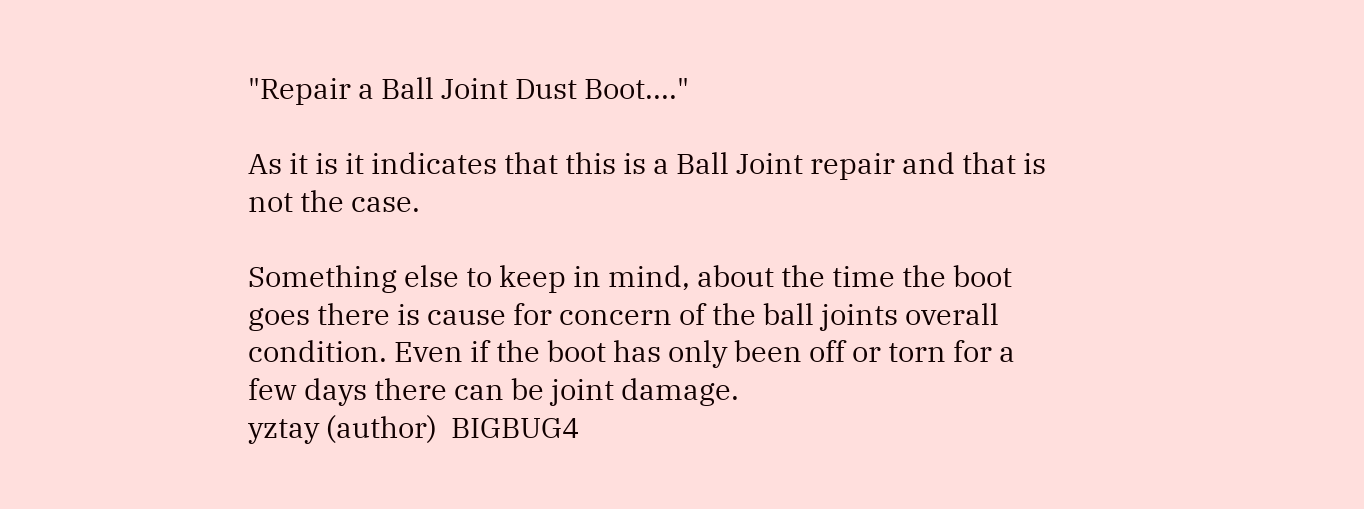"Repair a Ball Joint Dust Boot...."

As it is it indicates that this is a Ball Joint repair and that is not the case.

Something else to keep in mind, about the time the boot goes there is cause for concern of the ball joints overall condition. Even if the boot has only been off or torn for a few days there can be joint damage.
yztay (author)  BIGBUG4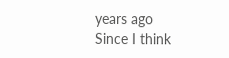years ago
Since I think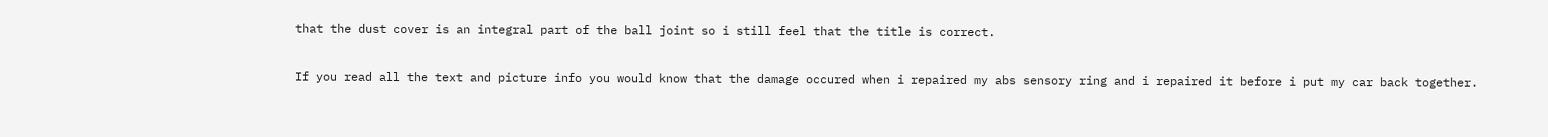that the dust cover is an integral part of the ball joint so i still feel that the title is correct.

If you read all the text and picture info you would know that the damage occured when i repaired my abs sensory ring and i repaired it before i put my car back together.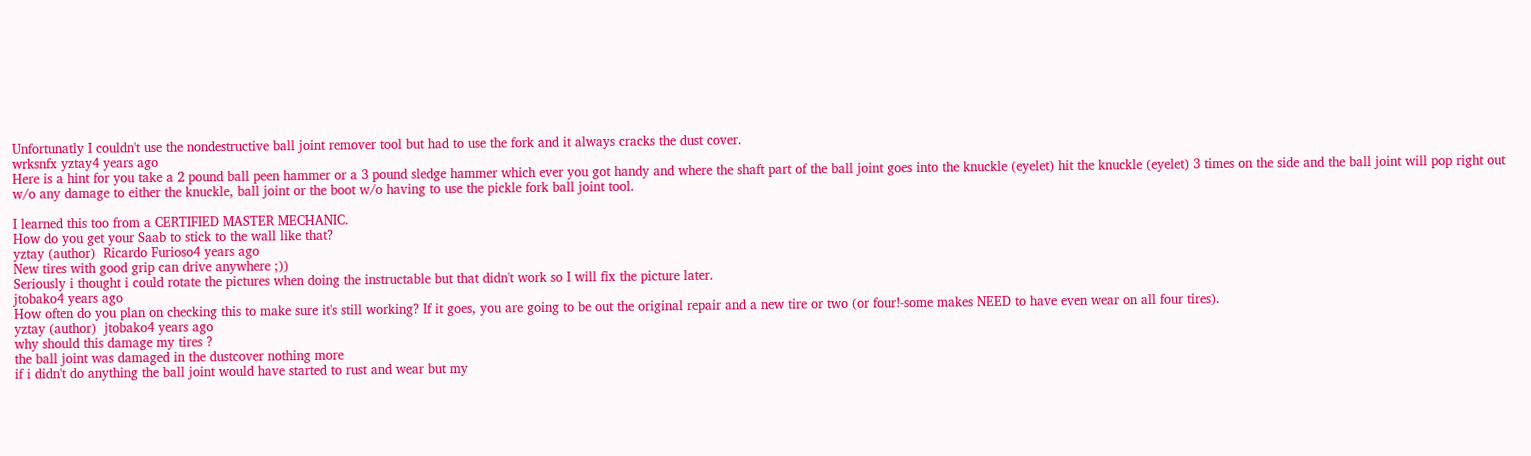Unfortunatly I couldn't use the nondestructive ball joint remover tool but had to use the fork and it always cracks the dust cover.
wrksnfx yztay4 years ago
Here is a hint for you take a 2 pound ball peen hammer or a 3 pound sledge hammer which ever you got handy and where the shaft part of the ball joint goes into the knuckle (eyelet) hit the knuckle (eyelet) 3 times on the side and the ball joint will pop right out w/o any damage to either the knuckle, ball joint or the boot w/o having to use the pickle fork ball joint tool.

I learned this too from a CERTIFIED MASTER MECHANIC.
How do you get your Saab to stick to the wall like that?
yztay (author)  Ricardo Furioso4 years ago
New tires with good grip can drive anywhere ;))
Seriously i thought i could rotate the pictures when doing the instructable but that didn't work so I will fix the picture later.
jtobako4 years ago
How often do you plan on checking this to make sure it's still working? If it goes, you are going to be out the original repair and a new tire or two (or four!-some makes NEED to have even wear on all four tires).
yztay (author)  jtobako4 years ago
why should this damage my tires ?
the ball joint was damaged in the dustcover nothing more
if i didn't do anything the ball joint would have started to rust and wear but my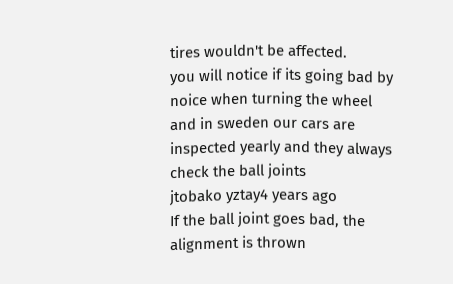tires wouldn't be affected.
you will notice if its going bad by noice when turning the wheel
and in sweden our cars are inspected yearly and they always check the ball joints
jtobako yztay4 years ago
If the ball joint goes bad, the alignment is thrown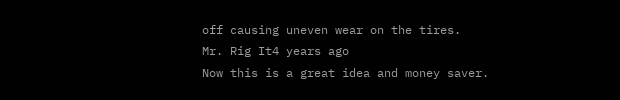off causing uneven wear on the tires.
Mr. Rig It4 years ago
Now this is a great idea and money saver.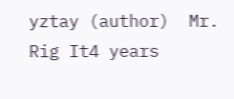yztay (author)  Mr. Rig It4 years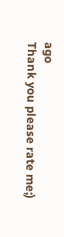ago
Thank you please rate me;)